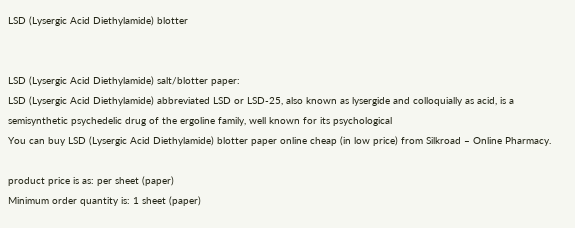LSD (Lysergic Acid Diethylamide) blotter


LSD (Lysergic Acid Diethylamide) salt/blotter paper:
LSD (Lysergic Acid Diethylamide) abbreviated LSD or LSD-25, also known as lysergide and colloquially as acid, is a semisynthetic psychedelic drug of the ergoline family, well known for its psychological
You can buy LSD (Lysergic Acid Diethylamide) blotter paper online cheap (in low price) from Silkroad – Online Pharmacy.

product price is as: per sheet (paper)
Minimum order quantity is: 1 sheet (paper)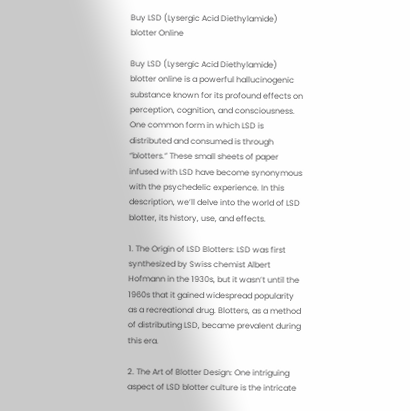Buy LSD (Lysergic Acid Diethylamide) blotter Online

Buy LSD (Lysergic Acid Diethylamide) blotter online is a powerful hallucinogenic substance known for its profound effects on perception, cognition, and consciousness. One common form in which LSD is distributed and consumed is through “blotters.” These small sheets of paper infused with LSD have become synonymous with the psychedelic experience. In this description, we’ll delve into the world of LSD blotter, its history, use, and effects.

1. The Origin of LSD Blotters: LSD was first synthesized by Swiss chemist Albert Hofmann in the 1930s, but it wasn’t until the 1960s that it gained widespread popularity as a recreational drug. Blotters, as a method of distributing LSD, became prevalent during this era.

2. The Art of Blotter Design: One intriguing aspect of LSD blotter culture is the intricate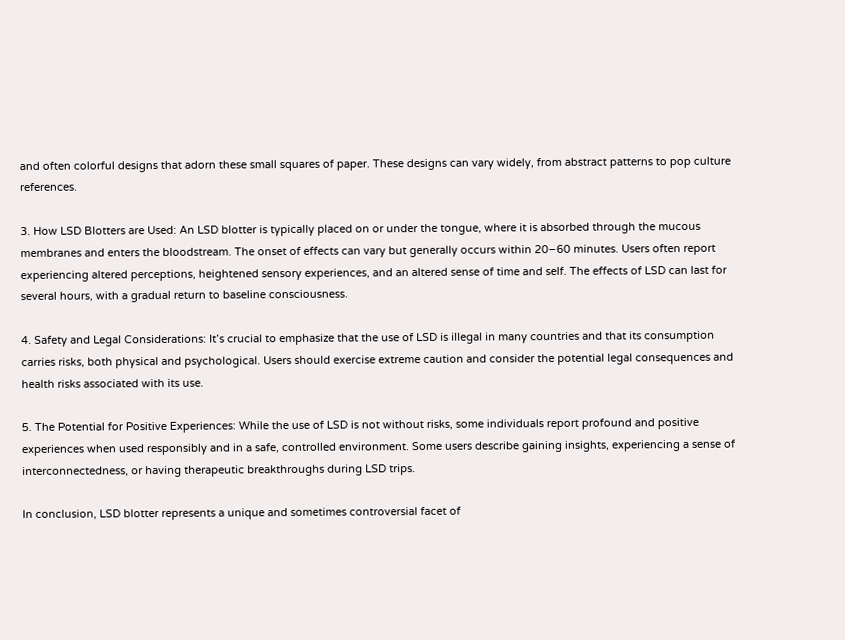and often colorful designs that adorn these small squares of paper. These designs can vary widely, from abstract patterns to pop culture references.

3. How LSD Blotters are Used: An LSD blotter is typically placed on or under the tongue, where it is absorbed through the mucous membranes and enters the bloodstream. The onset of effects can vary but generally occurs within 20–60 minutes. Users often report experiencing altered perceptions, heightened sensory experiences, and an altered sense of time and self. The effects of LSD can last for several hours, with a gradual return to baseline consciousness.

4. Safety and Legal Considerations: It’s crucial to emphasize that the use of LSD is illegal in many countries and that its consumption carries risks, both physical and psychological. Users should exercise extreme caution and consider the potential legal consequences and health risks associated with its use.

5. The Potential for Positive Experiences: While the use of LSD is not without risks, some individuals report profound and positive experiences when used responsibly and in a safe, controlled environment. Some users describe gaining insights, experiencing a sense of interconnectedness, or having therapeutic breakthroughs during LSD trips.

In conclusion, LSD blotter represents a unique and sometimes controversial facet of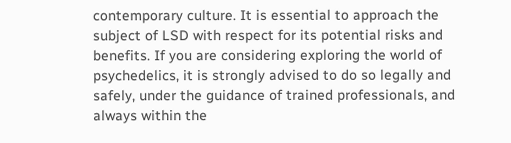contemporary culture. It is essential to approach the subject of LSD with respect for its potential risks and benefits. If you are considering exploring the world of psychedelics, it is strongly advised to do so legally and safely, under the guidance of trained professionals, and always within the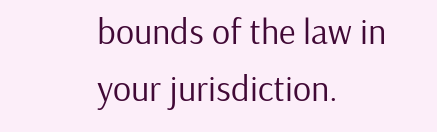bounds of the law in your jurisdiction.